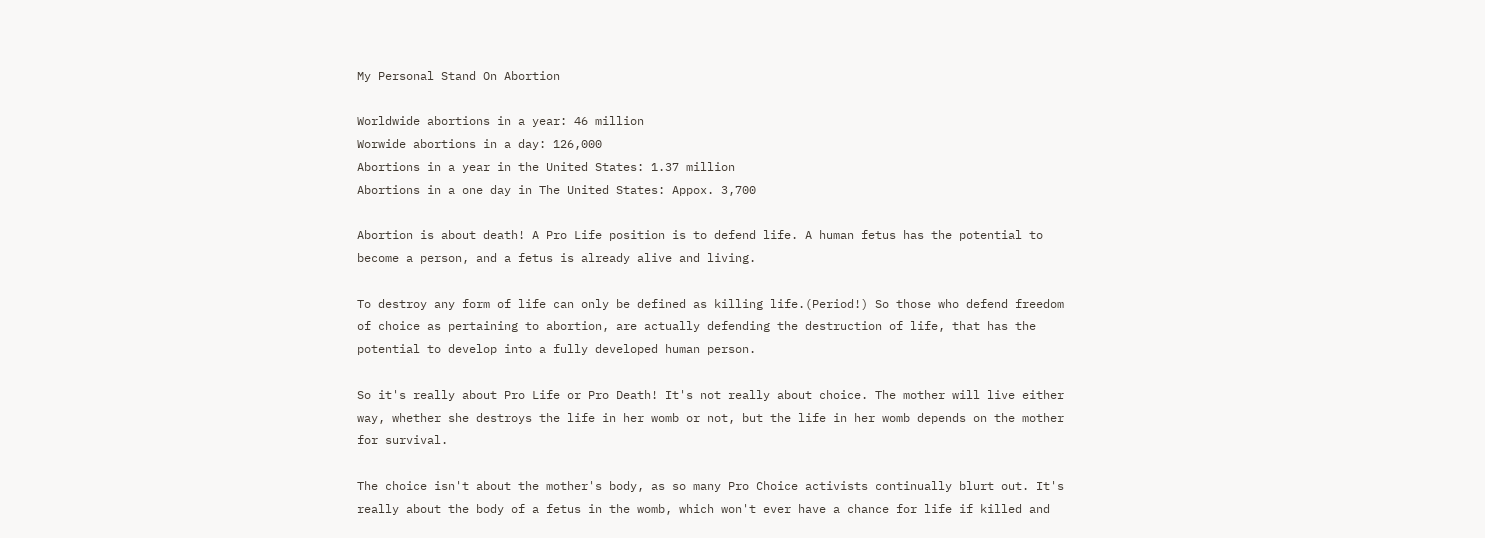My Personal Stand On Abortion

Worldwide abortions in a year: 46 million
Worwide abortions in a day: 126,000
Abortions in a year in the United States: 1.37 million
Abortions in a one day in The United States: Appox. 3,700

Abortion is about death! A Pro Life position is to defend life. A human fetus has the potential to become a person, and a fetus is already alive and living.

To destroy any form of life can only be defined as killing life.(Period!) So those who defend freedom of choice as pertaining to abortion, are actually defending the destruction of life, that has the potential to develop into a fully developed human person.

So it's really about Pro Life or Pro Death! It's not really about choice. The mother will live either way, whether she destroys the life in her womb or not, but the life in her womb depends on the mother for survival.

The choice isn't about the mother's body, as so many Pro Choice activists continually blurt out. It's really about the body of a fetus in the womb, which won't ever have a chance for life if killed and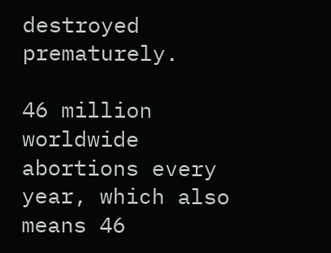destroyed prematurely.

46 million worldwide abortions every year, which also means 46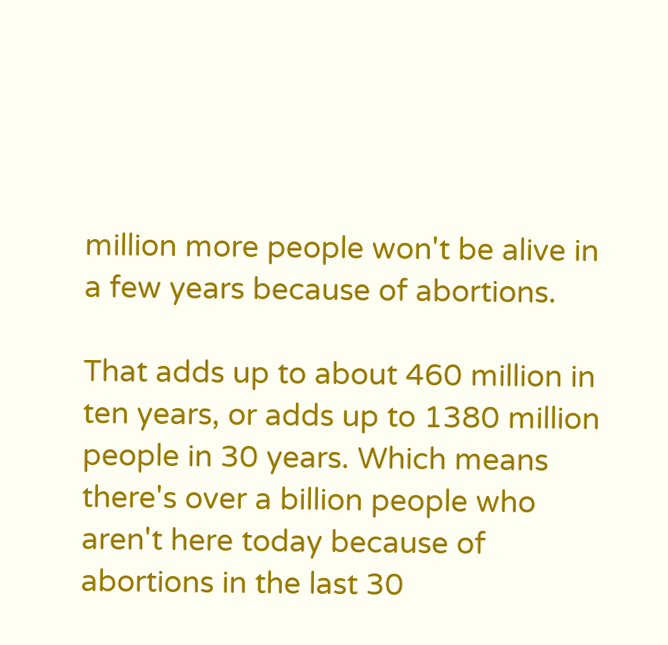million more people won't be alive in a few years because of abortions.

That adds up to about 460 million in ten years, or adds up to 1380 million people in 30 years. Which means there's over a billion people who aren't here today because of abortions in the last 30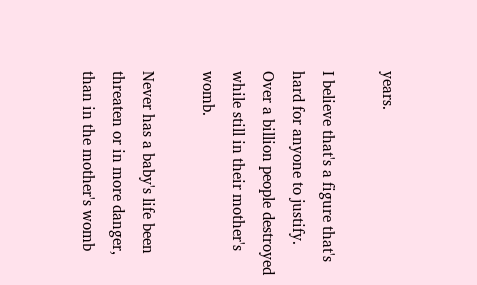years.

I believe that's a figure that's hard for anyone to justify. Over a billion people destroyed while still in their mother's womb.

Never has a baby's life been threaten or in more danger, than in the mother's womb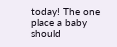today! The one place a baby should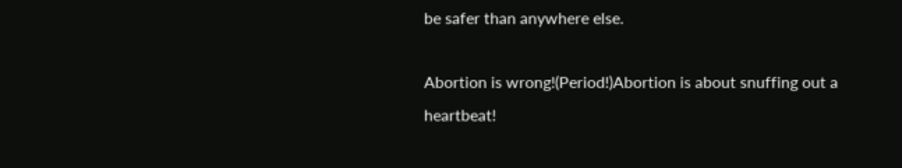be safer than anywhere else.

Abortion is wrong!(Period!)Abortion is about snuffing out a heartbeat!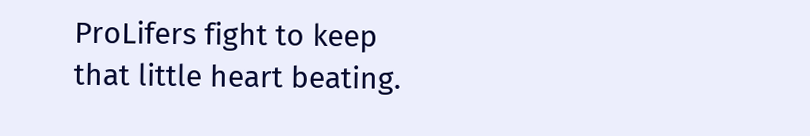ProLifers fight to keep that little heart beating.